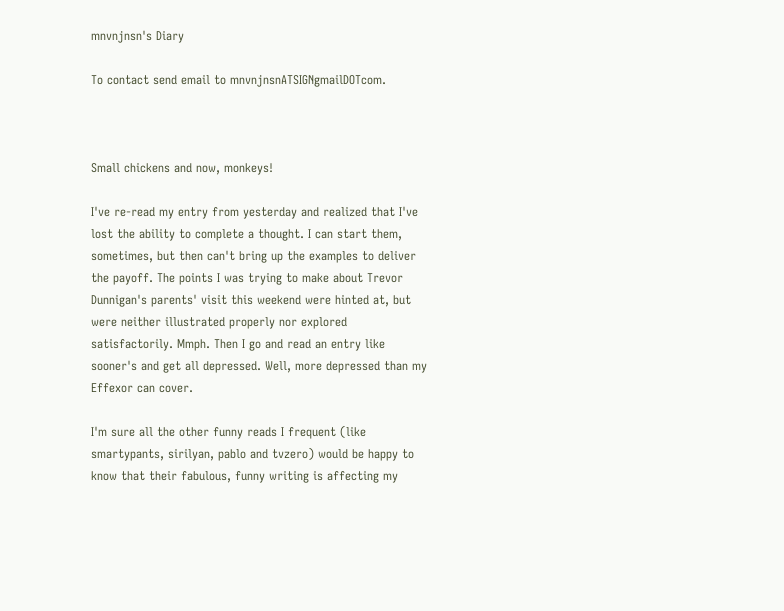mnvnjnsn's Diary

To contact send email to mnvnjnsnATSIGNgmailDOTcom.



Small chickens and now, monkeys!

I've re-read my entry from yesterday and realized that I've lost the ability to complete a thought. I can start them, sometimes, but then can't bring up the examples to deliver the payoff. The points I was trying to make about Trevor Dunnigan's parents' visit this weekend were hinted at, but were neither illustrated properly nor explored satisfactorily. Mmph. Then I go and read an entry like sooner's and get all depressed. Well, more depressed than my Effexor can cover.

I'm sure all the other funny reads I frequent (like smartypants, sirilyan, pablo and tvzero) would be happy to know that their fabulous, funny writing is affecting my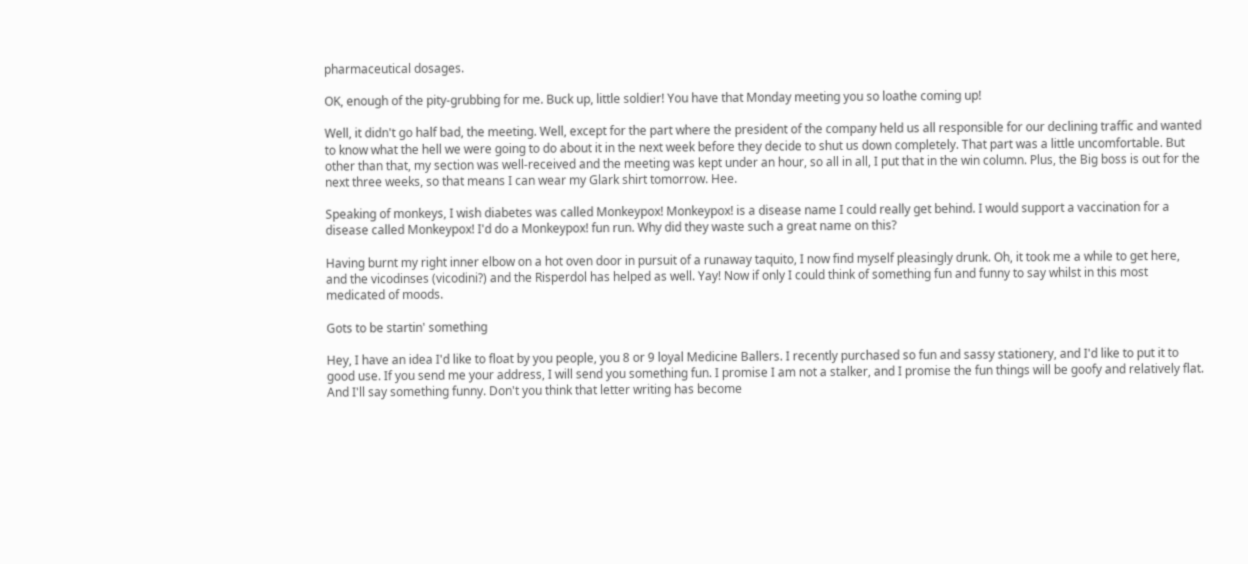pharmaceutical dosages.

OK, enough of the pity-grubbing for me. Buck up, little soldier! You have that Monday meeting you so loathe coming up!

Well, it didn't go half bad, the meeting. Well, except for the part where the president of the company held us all responsible for our declining traffic and wanted to know what the hell we were going to do about it in the next week before they decide to shut us down completely. That part was a little uncomfortable. But other than that, my section was well-received and the meeting was kept under an hour, so all in all, I put that in the win column. Plus, the Big boss is out for the next three weeks, so that means I can wear my Glark shirt tomorrow. Hee.

Speaking of monkeys, I wish diabetes was called Monkeypox! Monkeypox! is a disease name I could really get behind. I would support a vaccination for a disease called Monkeypox! I'd do a Monkeypox! fun run. Why did they waste such a great name on this?

Having burnt my right inner elbow on a hot oven door in pursuit of a runaway taquito, I now find myself pleasingly drunk. Oh, it took me a while to get here, and the vicodinses (vicodini?) and the Risperdol has helped as well. Yay! Now if only I could think of something fun and funny to say whilst in this most medicated of moods.

Gots to be startin' something

Hey, I have an idea I'd like to float by you people, you 8 or 9 loyal Medicine Ballers. I recently purchased so fun and sassy stationery, and I'd like to put it to good use. If you send me your address, I will send you something fun. I promise I am not a stalker, and I promise the fun things will be goofy and relatively flat. And I'll say something funny. Don't you think that letter writing has become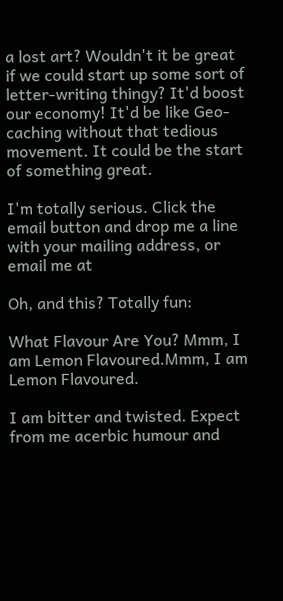a lost art? Wouldn't it be great if we could start up some sort of letter-writing thingy? It'd boost our economy! It'd be like Geo-caching without that tedious movement. It could be the start of something great.

I'm totally serious. Click the email button and drop me a line with your mailing address, or email me at

Oh, and this? Totally fun:

What Flavour Are You? Mmm, I am Lemon Flavoured.Mmm, I am Lemon Flavoured.

I am bitter and twisted. Expect from me acerbic humour and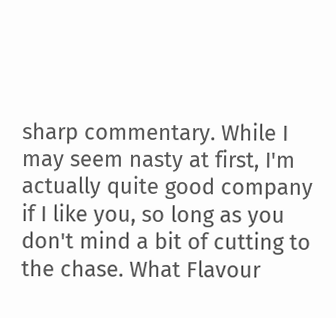sharp commentary. While I may seem nasty at first, I'm actually quite good company if I like you, so long as you don't mind a bit of cutting to the chase. What Flavour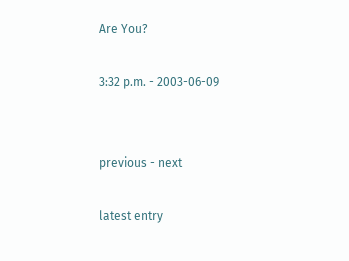Are You?

3:32 p.m. - 2003-06-09


previous - next

latest entry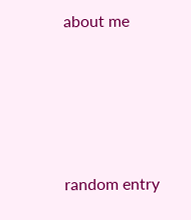about me





random entry